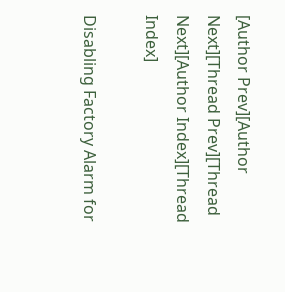[Author Prev][Author Next][Thread Prev][Thread Next][Author Index][Thread Index]

Disabling Factory Alarm for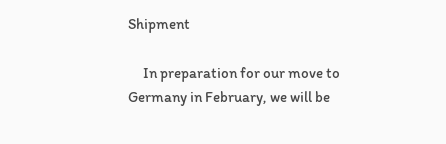Shipment

     In preparation for our move to Germany in February, we will be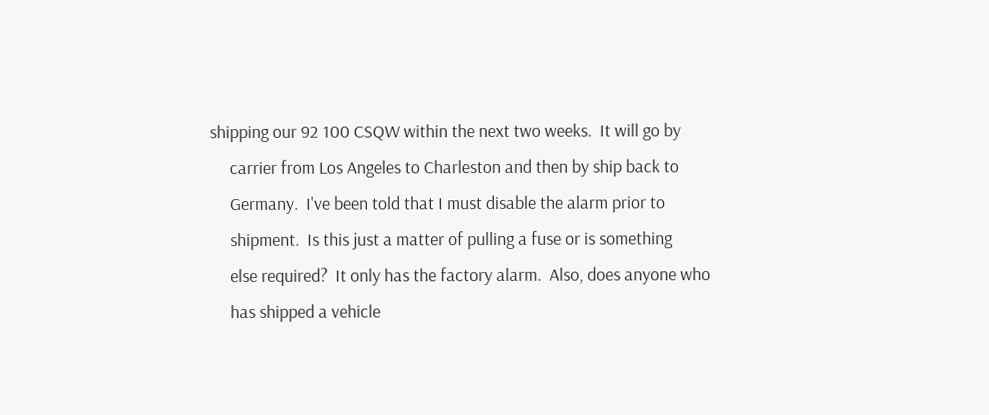shipping our 92 100 CSQW within the next two weeks.  It will go by
     carrier from Los Angeles to Charleston and then by ship back to
     Germany.  I've been told that I must disable the alarm prior to
     shipment.  Is this just a matter of pulling a fuse or is something
     else required?  It only has the factory alarm.  Also, does anyone who
     has shipped a vehicle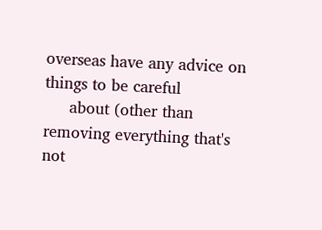overseas have any advice on things to be careful
     about (other than removing everything that's not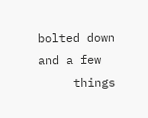bolted down and a few
     things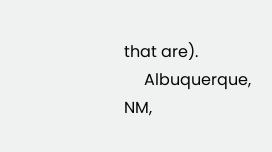that are).
     Albuquerque, NM,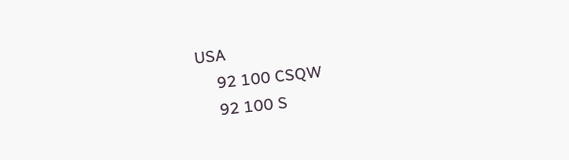USA
     92 100 CSQW
     92 100 S